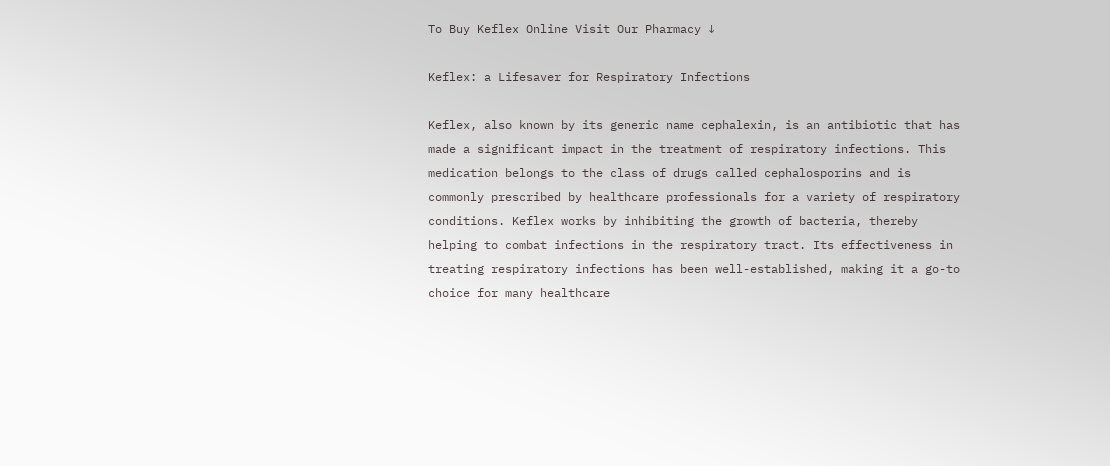To Buy Keflex Online Visit Our Pharmacy ↓

Keflex: a Lifesaver for Respiratory Infections

Keflex, also known by its generic name cephalexin, is an antibiotic that has made a significant impact in the treatment of respiratory infections. This medication belongs to the class of drugs called cephalosporins and is commonly prescribed by healthcare professionals for a variety of respiratory conditions. Keflex works by inhibiting the growth of bacteria, thereby helping to combat infections in the respiratory tract. Its effectiveness in treating respiratory infections has been well-established, making it a go-to choice for many healthcare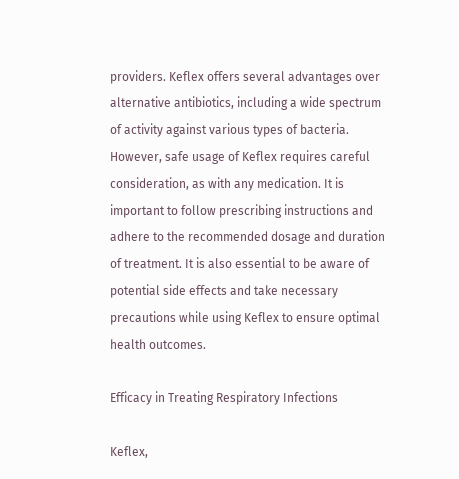providers. Keflex offers several advantages over alternative antibiotics, including a wide spectrum of activity against various types of bacteria. However, safe usage of Keflex requires careful consideration, as with any medication. It is important to follow prescribing instructions and adhere to the recommended dosage and duration of treatment. It is also essential to be aware of potential side effects and take necessary precautions while using Keflex to ensure optimal health outcomes.

Efficacy in Treating Respiratory Infections

Keflex,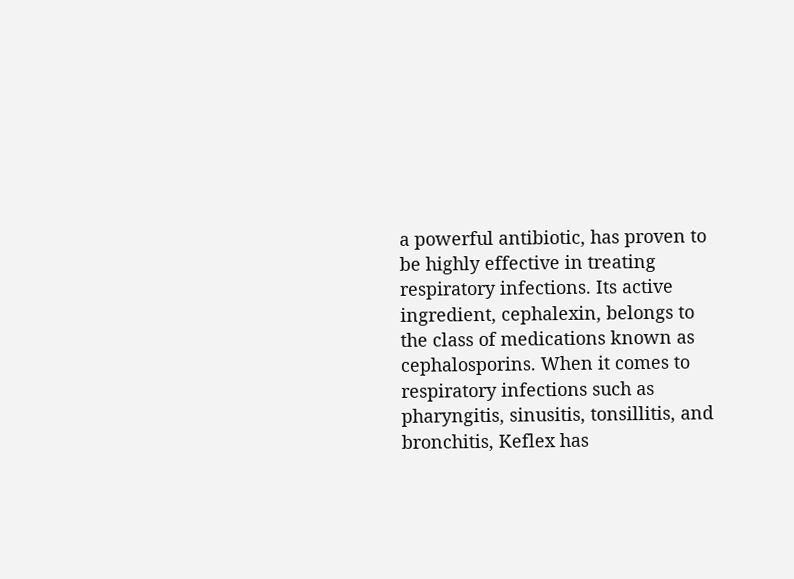a powerful antibiotic, has proven to be highly effective in treating respiratory infections. Its active ingredient, cephalexin, belongs to the class of medications known as cephalosporins. When it comes to respiratory infections such as pharyngitis, sinusitis, tonsillitis, and bronchitis, Keflex has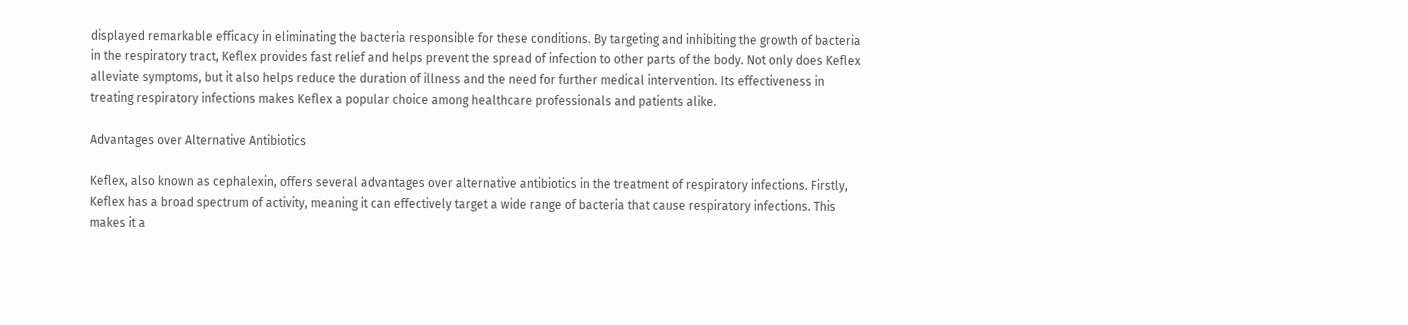displayed remarkable efficacy in eliminating the bacteria responsible for these conditions. By targeting and inhibiting the growth of bacteria in the respiratory tract, Keflex provides fast relief and helps prevent the spread of infection to other parts of the body. Not only does Keflex alleviate symptoms, but it also helps reduce the duration of illness and the need for further medical intervention. Its effectiveness in treating respiratory infections makes Keflex a popular choice among healthcare professionals and patients alike.

Advantages over Alternative Antibiotics

Keflex, also known as cephalexin, offers several advantages over alternative antibiotics in the treatment of respiratory infections. Firstly, Keflex has a broad spectrum of activity, meaning it can effectively target a wide range of bacteria that cause respiratory infections. This makes it a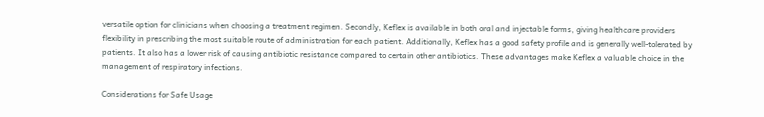versatile option for clinicians when choosing a treatment regimen. Secondly, Keflex is available in both oral and injectable forms, giving healthcare providers flexibility in prescribing the most suitable route of administration for each patient. Additionally, Keflex has a good safety profile and is generally well-tolerated by patients. It also has a lower risk of causing antibiotic resistance compared to certain other antibiotics. These advantages make Keflex a valuable choice in the management of respiratory infections.

Considerations for Safe Usage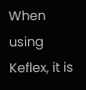When using Keflex, it is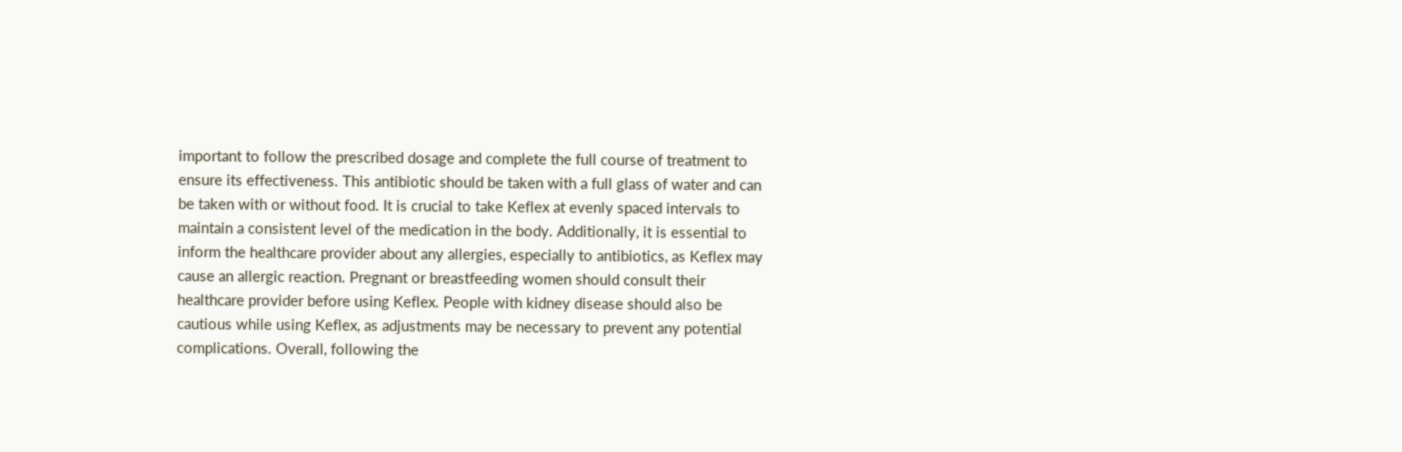important to follow the prescribed dosage and complete the full course of treatment to ensure its effectiveness. This antibiotic should be taken with a full glass of water and can be taken with or without food. It is crucial to take Keflex at evenly spaced intervals to maintain a consistent level of the medication in the body. Additionally, it is essential to inform the healthcare provider about any allergies, especially to antibiotics, as Keflex may cause an allergic reaction. Pregnant or breastfeeding women should consult their healthcare provider before using Keflex. People with kidney disease should also be cautious while using Keflex, as adjustments may be necessary to prevent any potential complications. Overall, following the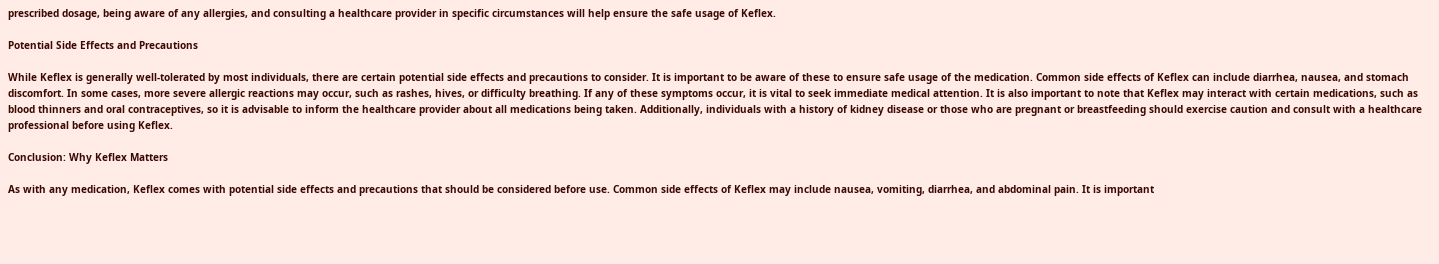prescribed dosage, being aware of any allergies, and consulting a healthcare provider in specific circumstances will help ensure the safe usage of Keflex.

Potential Side Effects and Precautions

While Keflex is generally well-tolerated by most individuals, there are certain potential side effects and precautions to consider. It is important to be aware of these to ensure safe usage of the medication. Common side effects of Keflex can include diarrhea, nausea, and stomach discomfort. In some cases, more severe allergic reactions may occur, such as rashes, hives, or difficulty breathing. If any of these symptoms occur, it is vital to seek immediate medical attention. It is also important to note that Keflex may interact with certain medications, such as blood thinners and oral contraceptives, so it is advisable to inform the healthcare provider about all medications being taken. Additionally, individuals with a history of kidney disease or those who are pregnant or breastfeeding should exercise caution and consult with a healthcare professional before using Keflex.

Conclusion: Why Keflex Matters

As with any medication, Keflex comes with potential side effects and precautions that should be considered before use. Common side effects of Keflex may include nausea, vomiting, diarrhea, and abdominal pain. It is important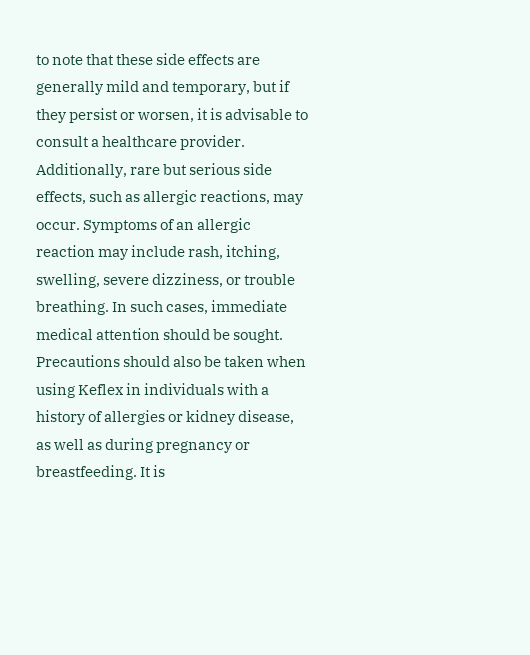to note that these side effects are generally mild and temporary, but if they persist or worsen, it is advisable to consult a healthcare provider. Additionally, rare but serious side effects, such as allergic reactions, may occur. Symptoms of an allergic reaction may include rash, itching, swelling, severe dizziness, or trouble breathing. In such cases, immediate medical attention should be sought. Precautions should also be taken when using Keflex in individuals with a history of allergies or kidney disease, as well as during pregnancy or breastfeeding. It is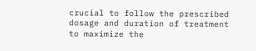crucial to follow the prescribed dosage and duration of treatment to maximize the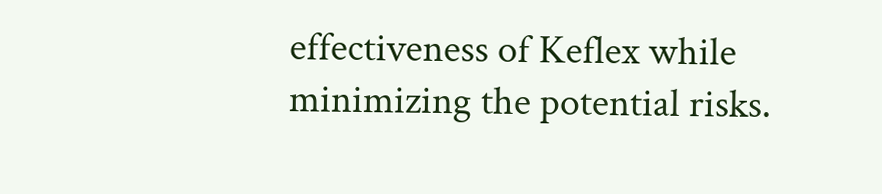effectiveness of Keflex while minimizing the potential risks.